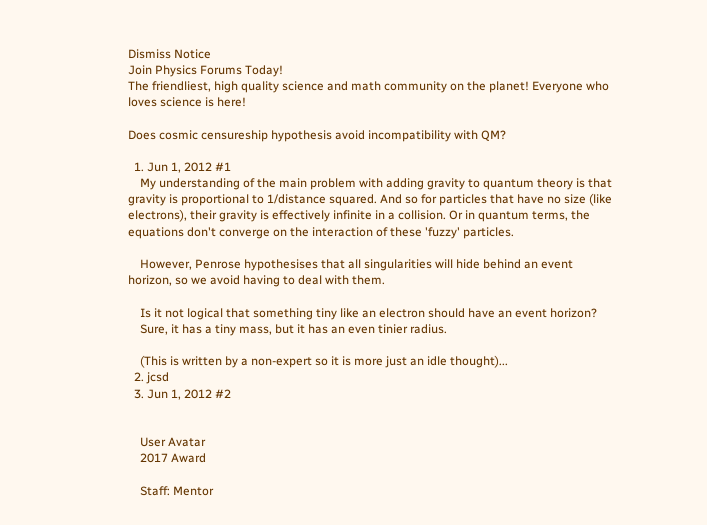Dismiss Notice
Join Physics Forums Today!
The friendliest, high quality science and math community on the planet! Everyone who loves science is here!

Does cosmic censureship hypothesis avoid incompatibility with QM?

  1. Jun 1, 2012 #1
    My understanding of the main problem with adding gravity to quantum theory is that gravity is proportional to 1/distance squared. And so for particles that have no size (like electrons), their gravity is effectively infinite in a collision. Or in quantum terms, the equations don't converge on the interaction of these 'fuzzy' particles.

    However, Penrose hypothesises that all singularities will hide behind an event horizon, so we avoid having to deal with them.

    Is it not logical that something tiny like an electron should have an event horizon?
    Sure, it has a tiny mass, but it has an even tinier radius.

    (This is written by a non-expert so it is more just an idle thought)...
  2. jcsd
  3. Jun 1, 2012 #2


    User Avatar
    2017 Award

    Staff: Mentor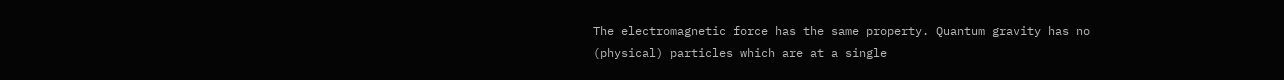The electromagnetic force has the same property. Quantum gravity has no (physical) particles which are at a single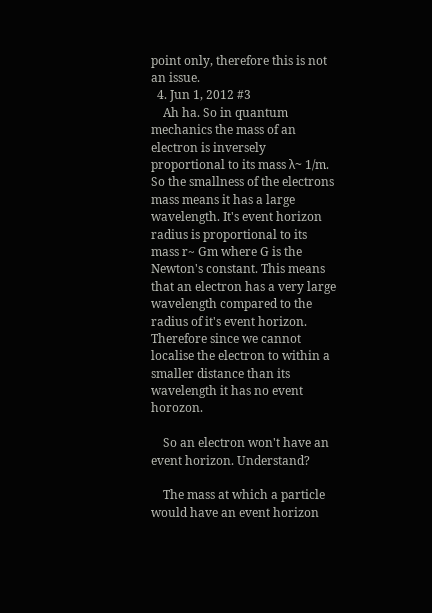point only, therefore this is not an issue.
  4. Jun 1, 2012 #3
    Ah ha. So in quantum mechanics the mass of an electron is inversely proportional to its mass λ~ 1/m. So the smallness of the electrons mass means it has a large wavelength. It's event horizon radius is proportional to its mass r~ Gm where G is the Newton's constant. This means that an electron has a very large wavelength compared to the radius of it's event horizon. Therefore since we cannot localise the electron to within a smaller distance than its wavelength it has no event horozon.

    So an electron won't have an event horizon. Understand?

    The mass at which a particle would have an event horizon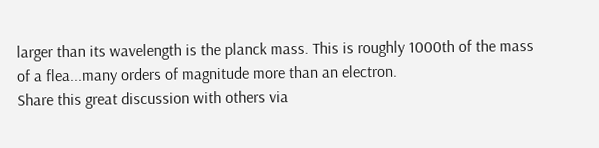larger than its wavelength is the planck mass. This is roughly 1000th of the mass of a flea...many orders of magnitude more than an electron.
Share this great discussion with others via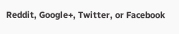Reddit, Google+, Twitter, or Facebook